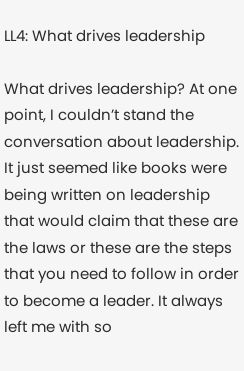LL4: What drives leadership

What drives leadership? At one point, I couldn’t stand the conversation about leadership. It just seemed like books were being written on leadership that would claim that these are the laws or these are the steps that you need to follow in order to become a leader. It always left me with so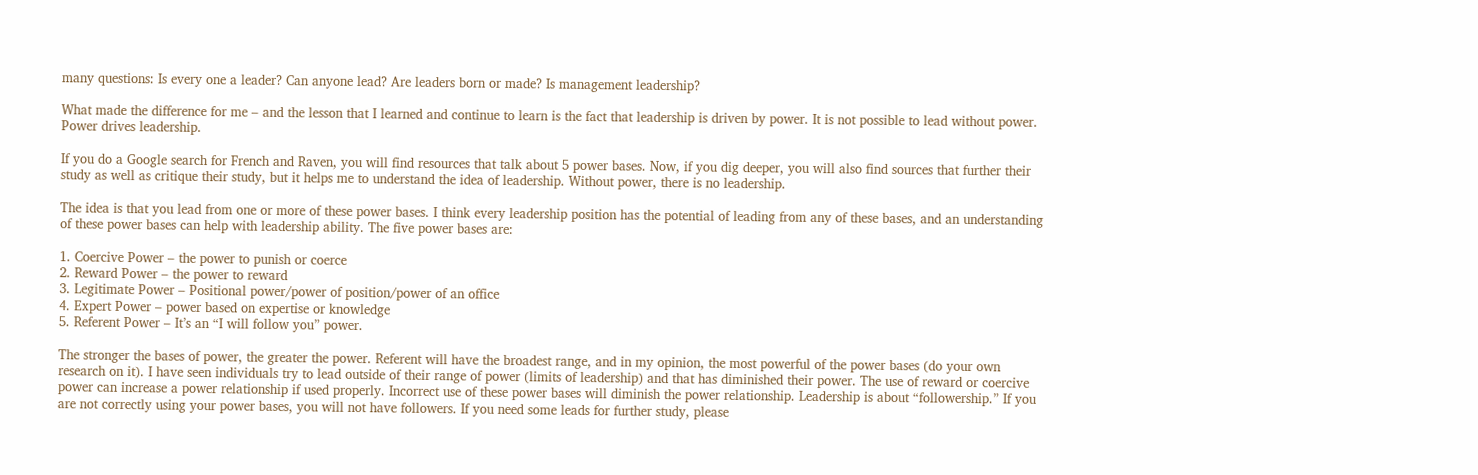many questions: Is every one a leader? Can anyone lead? Are leaders born or made? Is management leadership?

What made the difference for me – and the lesson that I learned and continue to learn is the fact that leadership is driven by power. It is not possible to lead without power. Power drives leadership.

If you do a Google search for French and Raven, you will find resources that talk about 5 power bases. Now, if you dig deeper, you will also find sources that further their study as well as critique their study, but it helps me to understand the idea of leadership. Without power, there is no leadership.

The idea is that you lead from one or more of these power bases. I think every leadership position has the potential of leading from any of these bases, and an understanding of these power bases can help with leadership ability. The five power bases are:

1. Coercive Power – the power to punish or coerce
2. Reward Power – the power to reward
3. Legitimate Power – Positional power/power of position/power of an office
4. Expert Power – power based on expertise or knowledge
5. Referent Power – It’s an “I will follow you” power.

The stronger the bases of power, the greater the power. Referent will have the broadest range, and in my opinion, the most powerful of the power bases (do your own research on it). I have seen individuals try to lead outside of their range of power (limits of leadership) and that has diminished their power. The use of reward or coercive power can increase a power relationship if used properly. Incorrect use of these power bases will diminish the power relationship. Leadership is about “followership.” If you are not correctly using your power bases, you will not have followers. If you need some leads for further study, please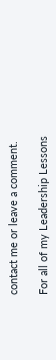contact me or leave a comment.

For all of my Leadership Lessons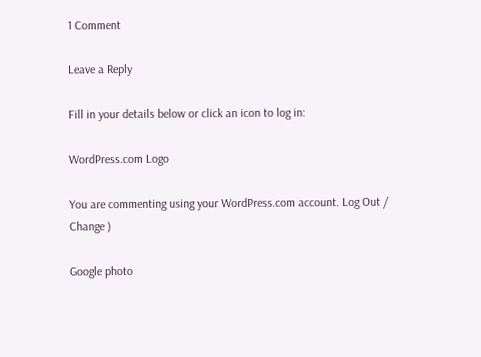1 Comment

Leave a Reply

Fill in your details below or click an icon to log in:

WordPress.com Logo

You are commenting using your WordPress.com account. Log Out /  Change )

Google photo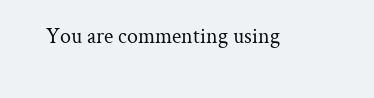You are commenting using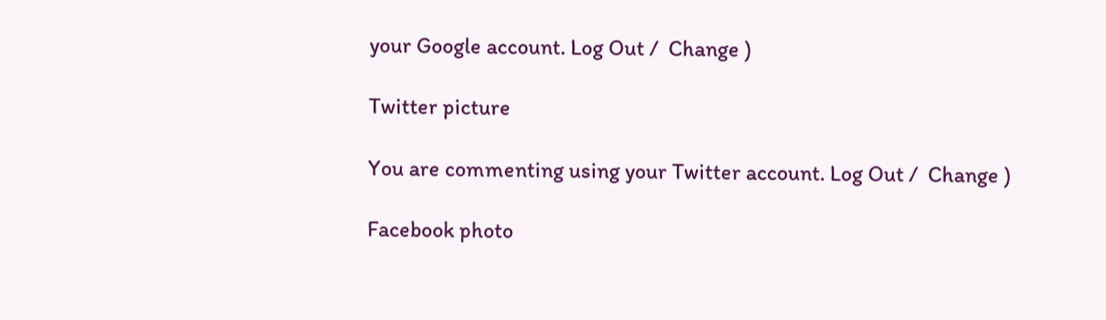your Google account. Log Out /  Change )

Twitter picture

You are commenting using your Twitter account. Log Out /  Change )

Facebook photo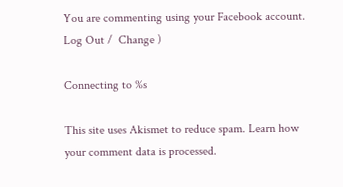You are commenting using your Facebook account. Log Out /  Change )

Connecting to %s

This site uses Akismet to reduce spam. Learn how your comment data is processed.